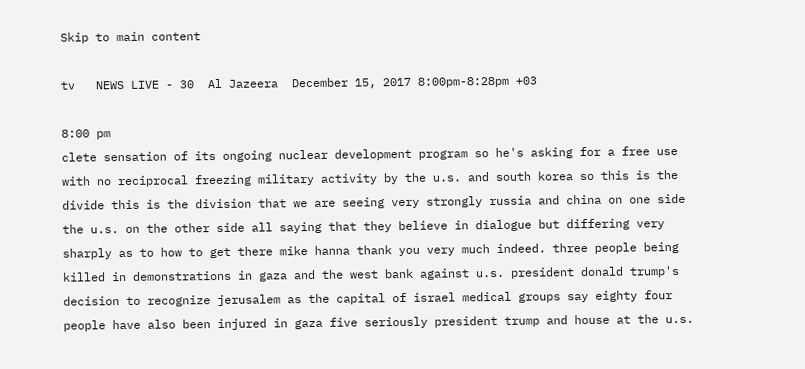Skip to main content

tv   NEWS LIVE - 30  Al Jazeera  December 15, 2017 8:00pm-8:28pm +03

8:00 pm
clete sensation of its ongoing nuclear development program so he's asking for a free use with no reciprocal freezing military activity by the u.s. and south korea so this is the divide this is the division that we are seeing very strongly russia and china on one side the u.s. on the other side all saying that they believe in dialogue but differing very sharply as to how to get there mike hanna thank you very much indeed. three people being killed in demonstrations in gaza and the west bank against u.s. president donald trump's decision to recognize jerusalem as the capital of israel medical groups say eighty four people have also been injured in gaza five seriously president trump and house at the u.s.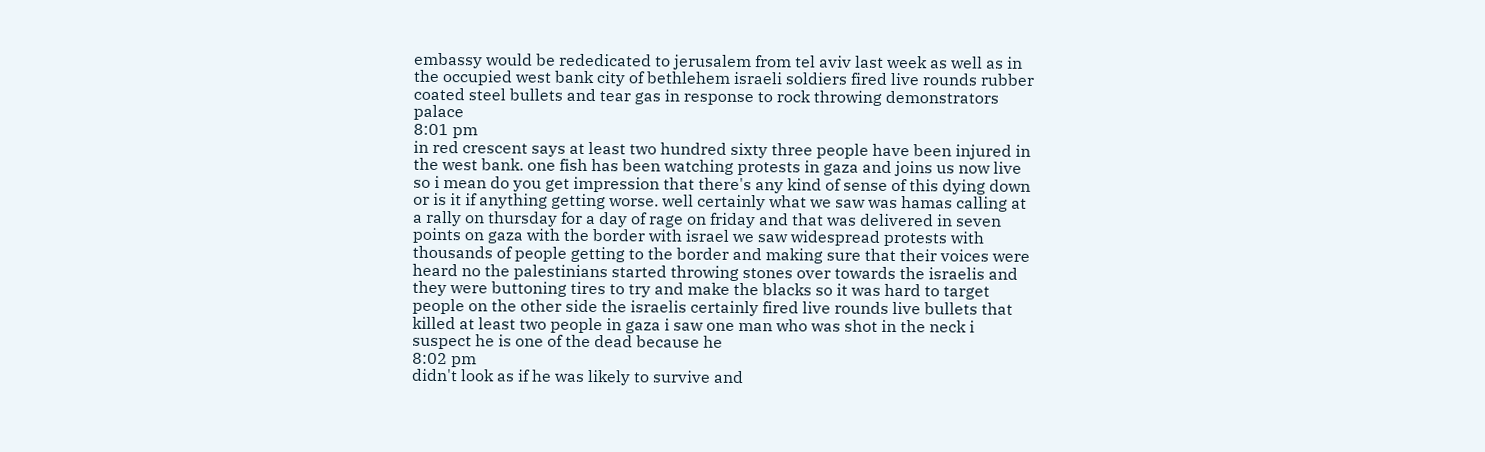embassy would be rededicated to jerusalem from tel aviv last week as well as in the occupied west bank city of bethlehem israeli soldiers fired live rounds rubber coated steel bullets and tear gas in response to rock throwing demonstrators palace
8:01 pm
in red crescent says at least two hundred sixty three people have been injured in the west bank. one fish has been watching protests in gaza and joins us now live so i mean do you get impression that there's any kind of sense of this dying down or is it if anything getting worse. well certainly what we saw was hamas calling at a rally on thursday for a day of rage on friday and that was delivered in seven points on gaza with the border with israel we saw widespread protests with thousands of people getting to the border and making sure that their voices were heard no the palestinians started throwing stones over towards the israelis and they were buttoning tires to try and make the blacks so it was hard to target people on the other side the israelis certainly fired live rounds live bullets that killed at least two people in gaza i saw one man who was shot in the neck i suspect he is one of the dead because he
8:02 pm
didn't look as if he was likely to survive and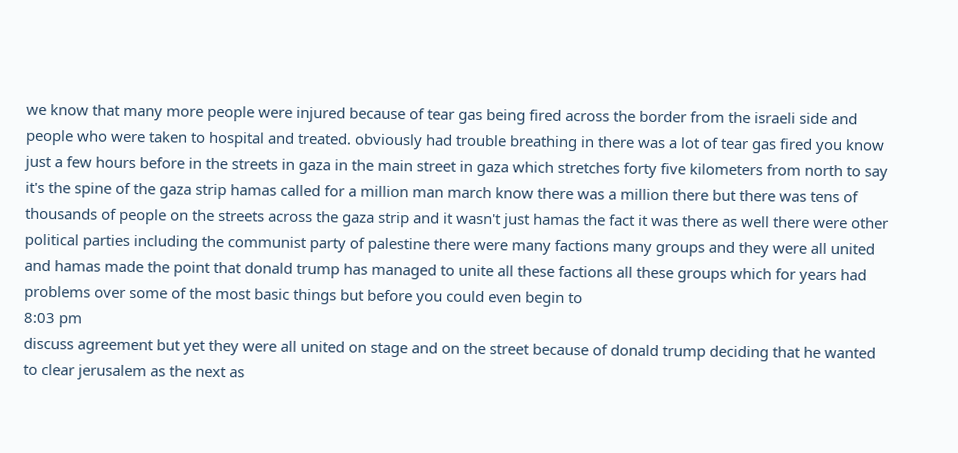we know that many more people were injured because of tear gas being fired across the border from the israeli side and people who were taken to hospital and treated. obviously had trouble breathing in there was a lot of tear gas fired you know just a few hours before in the streets in gaza in the main street in gaza which stretches forty five kilometers from north to say it's the spine of the gaza strip hamas called for a million man march know there was a million there but there was tens of thousands of people on the streets across the gaza strip and it wasn't just hamas the fact it was there as well there were other political parties including the communist party of palestine there were many factions many groups and they were all united and hamas made the point that donald trump has managed to unite all these factions all these groups which for years had problems over some of the most basic things but before you could even begin to
8:03 pm
discuss agreement but yet they were all united on stage and on the street because of donald trump deciding that he wanted to clear jerusalem as the next as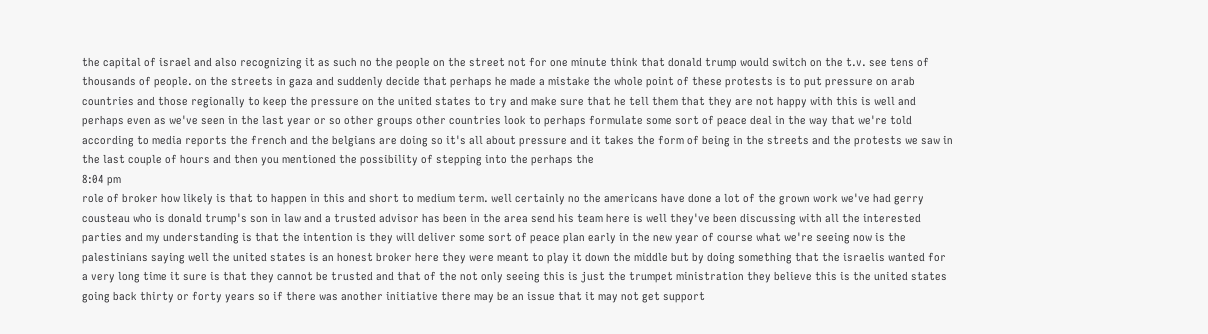the capital of israel and also recognizing it as such no the people on the street not for one minute think that donald trump would switch on the t.v. see tens of thousands of people. on the streets in gaza and suddenly decide that perhaps he made a mistake the whole point of these protests is to put pressure on arab countries and those regionally to keep the pressure on the united states to try and make sure that he tell them that they are not happy with this is well and perhaps even as we've seen in the last year or so other groups other countries look to perhaps formulate some sort of peace deal in the way that we're told according to media reports the french and the belgians are doing so it's all about pressure and it takes the form of being in the streets and the protests we saw in the last couple of hours and then you mentioned the possibility of stepping into the perhaps the
8:04 pm
role of broker how likely is that to happen in this and short to medium term. well certainly no the americans have done a lot of the grown work we've had gerry cousteau who is donald trump's son in law and a trusted advisor has been in the area send his team here is well they've been discussing with all the interested parties and my understanding is that the intention is they will deliver some sort of peace plan early in the new year of course what we're seeing now is the palestinians saying well the united states is an honest broker here they were meant to play it down the middle but by doing something that the israelis wanted for a very long time it sure is that they cannot be trusted and that of the not only seeing this is just the trumpet ministration they believe this is the united states going back thirty or forty years so if there was another initiative there may be an issue that it may not get support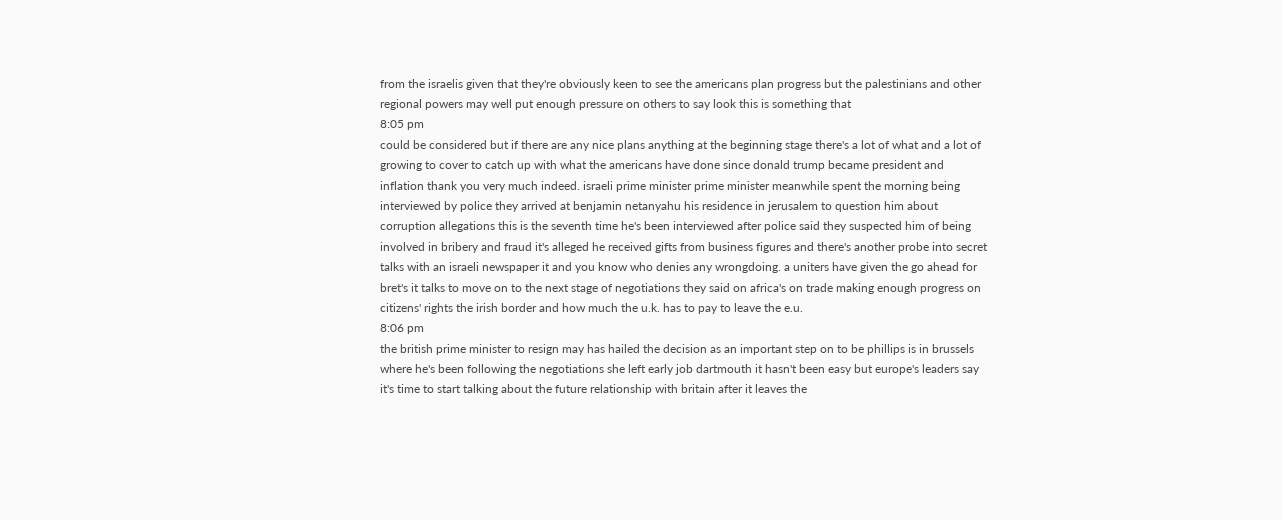from the israelis given that they're obviously keen to see the americans plan progress but the palestinians and other regional powers may well put enough pressure on others to say look this is something that
8:05 pm
could be considered but if there are any nice plans anything at the beginning stage there's a lot of what and a lot of growing to cover to catch up with what the americans have done since donald trump became president and inflation thank you very much indeed. israeli prime minister prime minister meanwhile spent the morning being interviewed by police they arrived at benjamin netanyahu his residence in jerusalem to question him about corruption allegations this is the seventh time he's been interviewed after police said they suspected him of being involved in bribery and fraud it's alleged he received gifts from business figures and there's another probe into secret talks with an israeli newspaper it and you know who denies any wrongdoing. a uniters have given the go ahead for bret's it talks to move on to the next stage of negotiations they said on africa's on trade making enough progress on citizens' rights the irish border and how much the u.k. has to pay to leave the e.u.
8:06 pm
the british prime minister to resign may has hailed the decision as an important step on to be phillips is in brussels where he's been following the negotiations she left early job dartmouth it hasn't been easy but europe's leaders say it's time to start talking about the future relationship with britain after it leaves the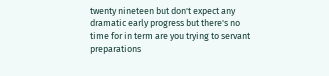twenty nineteen but don't expect any dramatic early progress but there's no time for in term are you trying to servant preparations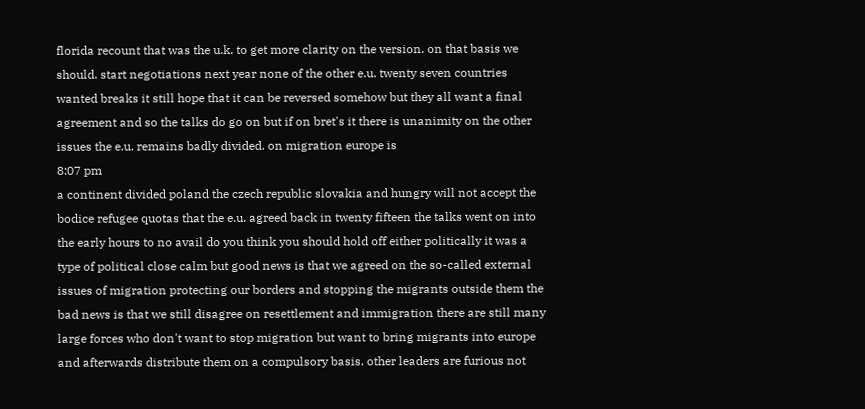florida recount that was the u.k. to get more clarity on the version. on that basis we should. start negotiations next year none of the other e.u. twenty seven countries wanted breaks it still hope that it can be reversed somehow but they all want a final agreement and so the talks do go on but if on bret's it there is unanimity on the other issues the e.u. remains badly divided. on migration europe is
8:07 pm
a continent divided poland the czech republic slovakia and hungry will not accept the bodice refugee quotas that the e.u. agreed back in twenty fifteen the talks went on into the early hours to no avail do you think you should hold off either politically it was a type of political close calm but good news is that we agreed on the so-called external issues of migration protecting our borders and stopping the migrants outside them the bad news is that we still disagree on resettlement and immigration there are still many large forces who don't want to stop migration but want to bring migrants into europe and afterwards distribute them on a compulsory basis. other leaders are furious not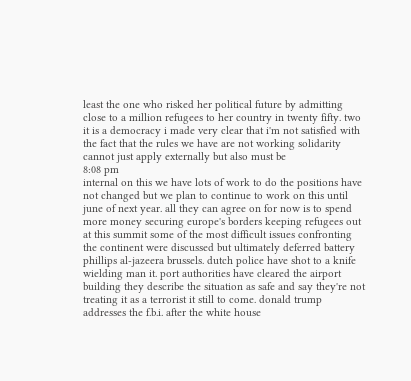least the one who risked her political future by admitting close to a million refugees to her country in twenty fifty. two it is a democracy i made very clear that i'm not satisfied with the fact that the rules we have are not working solidarity cannot just apply externally but also must be
8:08 pm
internal on this we have lots of work to do the positions have not changed but we plan to continue to work on this until june of next year. all they can agree on for now is to spend more money securing europe's borders keeping refugees out at this summit some of the most difficult issues confronting the continent were discussed but ultimately deferred battery phillips al-jazeera brussels. dutch police have shot to a knife wielding man it. port authorities have cleared the airport building they describe the situation as safe and say they're not treating it as a terrorist it still to come. donald trump addresses the f.b.i. after the white house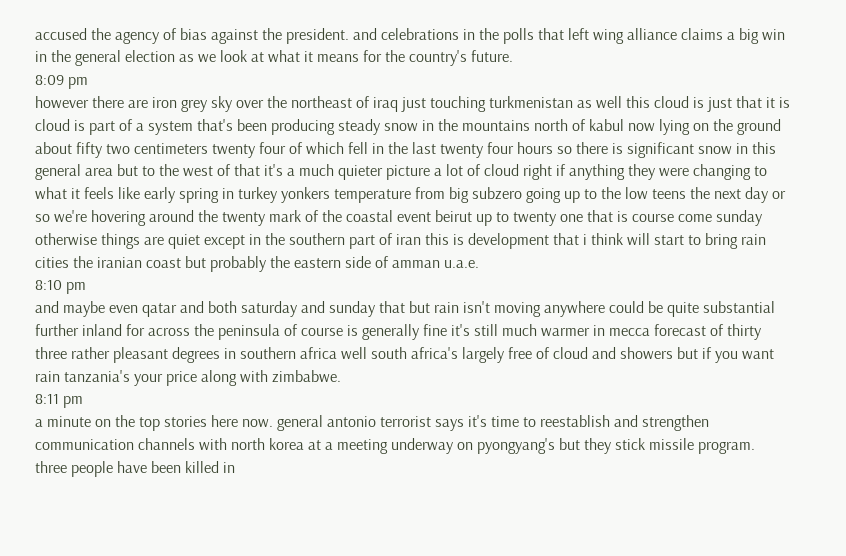accused the agency of bias against the president. and celebrations in the polls that left wing alliance claims a big win in the general election as we look at what it means for the country's future.
8:09 pm
however there are iron grey sky over the northeast of iraq just touching turkmenistan as well this cloud is just that it is cloud is part of a system that's been producing steady snow in the mountains north of kabul now lying on the ground about fifty two centimeters twenty four of which fell in the last twenty four hours so there is significant snow in this general area but to the west of that it's a much quieter picture a lot of cloud right if anything they were changing to what it feels like early spring in turkey yonkers temperature from big subzero going up to the low teens the next day or so we're hovering around the twenty mark of the coastal event beirut up to twenty one that is course come sunday otherwise things are quiet except in the southern part of iran this is development that i think will start to bring rain cities the iranian coast but probably the eastern side of amman u.a.e.
8:10 pm
and maybe even qatar and both saturday and sunday that but rain isn't moving anywhere could be quite substantial further inland for across the peninsula of course is generally fine it's still much warmer in mecca forecast of thirty three rather pleasant degrees in southern africa well south africa's largely free of cloud and showers but if you want rain tanzania's your price along with zimbabwe.
8:11 pm
a minute on the top stories here now. general antonio terrorist says it's time to reestablish and strengthen communication channels with north korea at a meeting underway on pyongyang's but they stick missile program. three people have been killed in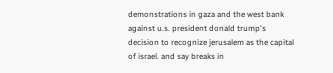demonstrations in gaza and the west bank against u.s. president donald trump's decision to recognize jerusalem as the capital of israel. and say breaks in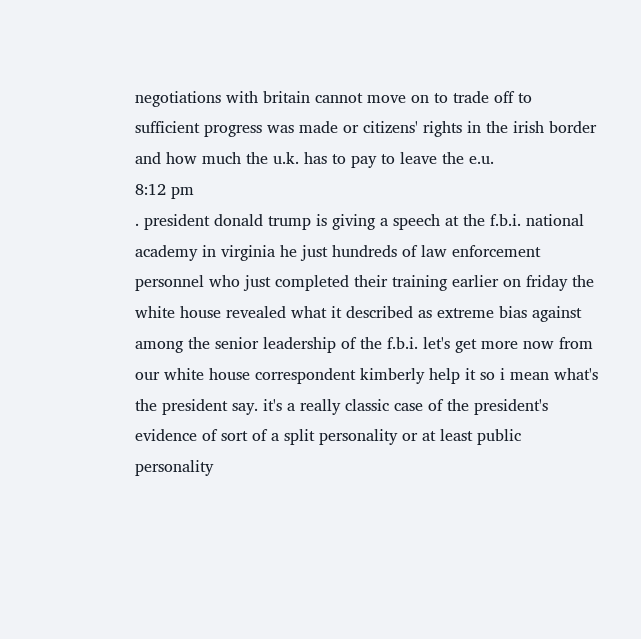negotiations with britain cannot move on to trade off to sufficient progress was made or citizens' rights in the irish border and how much the u.k. has to pay to leave the e.u.
8:12 pm
. president donald trump is giving a speech at the f.b.i. national academy in virginia he just hundreds of law enforcement personnel who just completed their training earlier on friday the white house revealed what it described as extreme bias against among the senior leadership of the f.b.i. let's get more now from our white house correspondent kimberly help it so i mean what's the president say. it's a really classic case of the president's evidence of sort of a split personality or at least public personality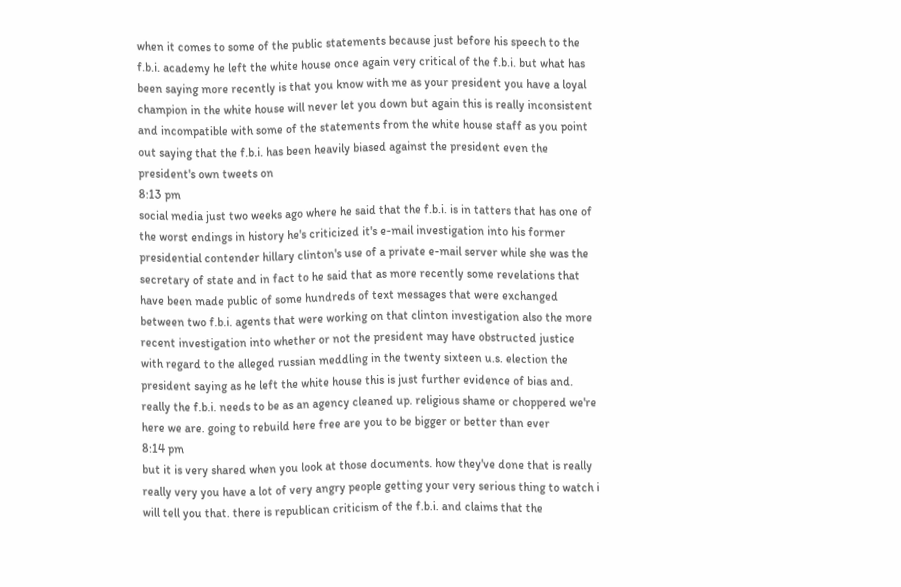when it comes to some of the public statements because just before his speech to the f.b.i. academy he left the white house once again very critical of the f.b.i. but what has been saying more recently is that you know with me as your president you have a loyal champion in the white house will never let you down but again this is really inconsistent and incompatible with some of the statements from the white house staff as you point out saying that the f.b.i. has been heavily biased against the president even the president's own tweets on
8:13 pm
social media just two weeks ago where he said that the f.b.i. is in tatters that has one of the worst endings in history he's criticized it's e-mail investigation into his former presidential contender hillary clinton's use of a private e-mail server while she was the secretary of state and in fact to he said that as more recently some revelations that have been made public of some hundreds of text messages that were exchanged between two f.b.i. agents that were working on that clinton investigation also the more recent investigation into whether or not the president may have obstructed justice with regard to the alleged russian meddling in the twenty sixteen u.s. election the president saying as he left the white house this is just further evidence of bias and. really the f.b.i. needs to be as an agency cleaned up. religious shame or choppered we're here we are. going to rebuild here free are you to be bigger or better than ever
8:14 pm
but it is very shared when you look at those documents. how they've done that is really really very you have a lot of very angry people getting your very serious thing to watch i will tell you that. there is republican criticism of the f.b.i. and claims that the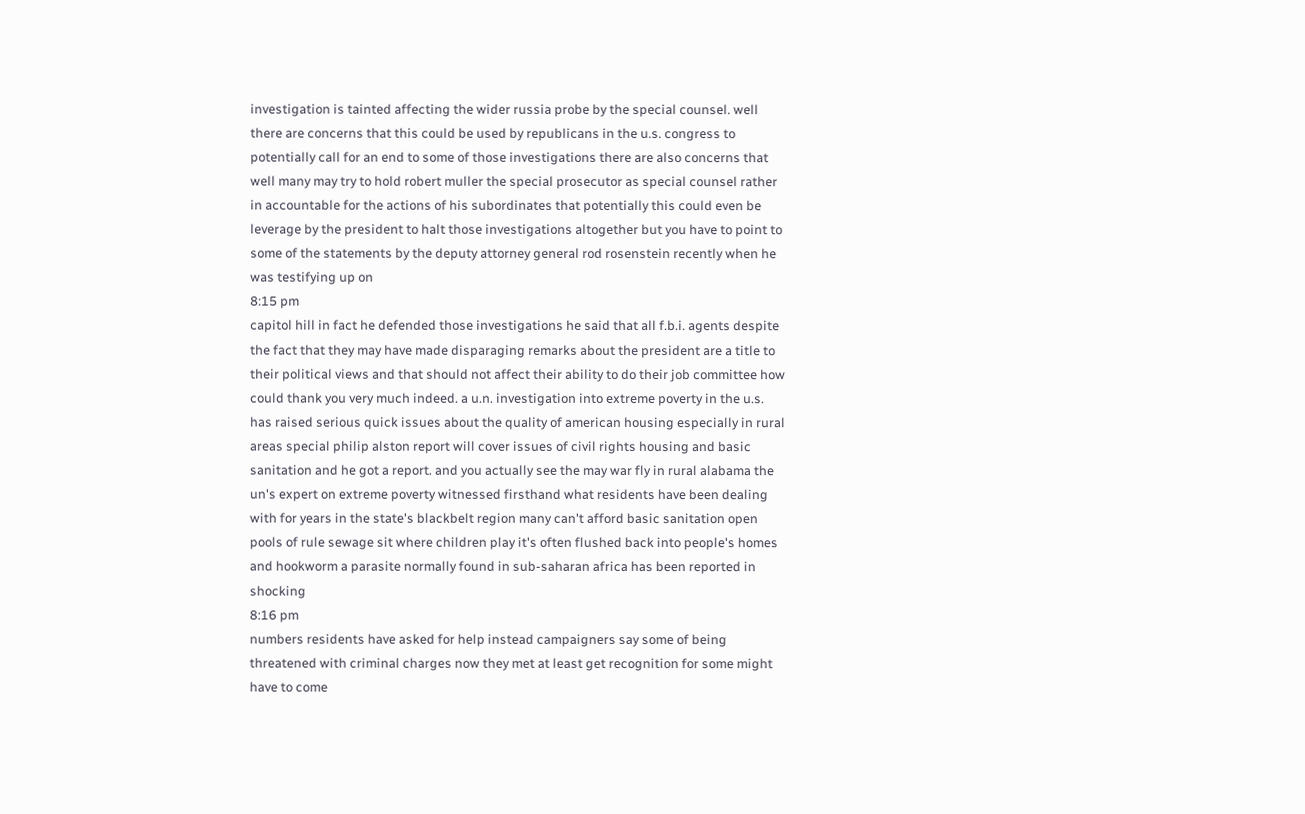investigation is tainted affecting the wider russia probe by the special counsel. well there are concerns that this could be used by republicans in the u.s. congress to potentially call for an end to some of those investigations there are also concerns that well many may try to hold robert muller the special prosecutor as special counsel rather in accountable for the actions of his subordinates that potentially this could even be leverage by the president to halt those investigations altogether but you have to point to some of the statements by the deputy attorney general rod rosenstein recently when he was testifying up on
8:15 pm
capitol hill in fact he defended those investigations he said that all f.b.i. agents despite the fact that they may have made disparaging remarks about the president are a title to their political views and that should not affect their ability to do their job committee how could thank you very much indeed. a u.n. investigation into extreme poverty in the u.s. has raised serious quick issues about the quality of american housing especially in rural areas special philip alston report will cover issues of civil rights housing and basic sanitation and he got a report. and you actually see the may war fly in rural alabama the un's expert on extreme poverty witnessed firsthand what residents have been dealing with for years in the state's blackbelt region many can't afford basic sanitation open pools of rule sewage sit where children play it's often flushed back into people's homes and hookworm a parasite normally found in sub-saharan africa has been reported in shocking
8:16 pm
numbers residents have asked for help instead campaigners say some of being threatened with criminal charges now they met at least get recognition for some might have to come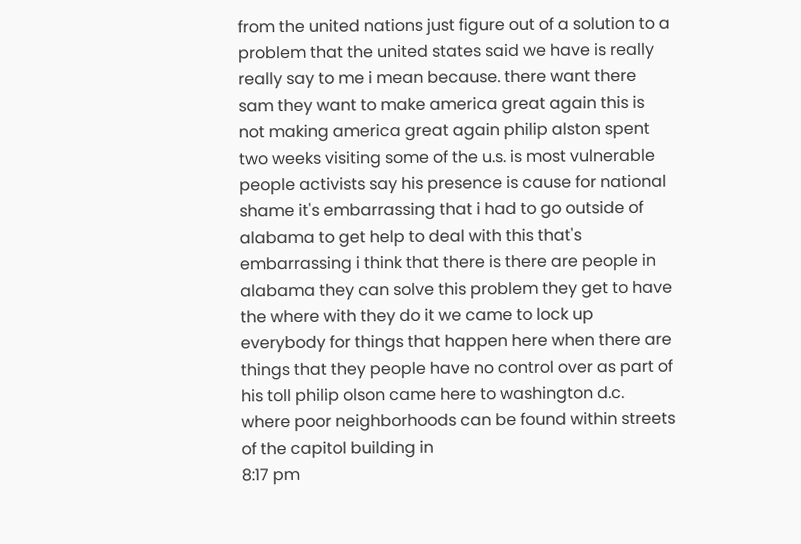from the united nations just figure out of a solution to a problem that the united states said we have is really really say to me i mean because. there want there sam they want to make america great again this is not making america great again philip alston spent two weeks visiting some of the u.s. is most vulnerable people activists say his presence is cause for national shame it's embarrassing that i had to go outside of alabama to get help to deal with this that's embarrassing i think that there is there are people in alabama they can solve this problem they get to have the where with they do it we came to lock up everybody for things that happen here when there are things that they people have no control over as part of his toll philip olson came here to washington d.c. where poor neighborhoods can be found within streets of the capitol building in
8:17 pm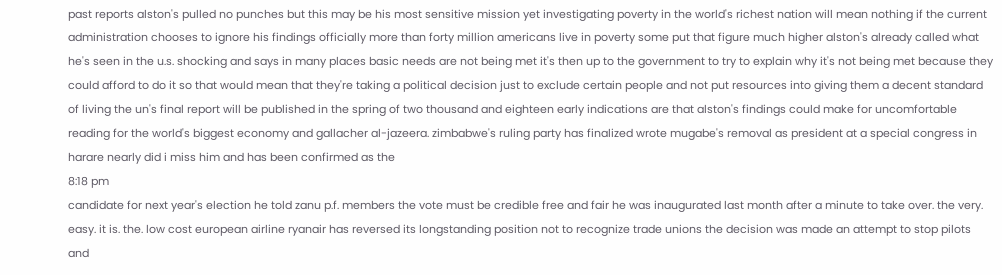past reports alston's pulled no punches but this may be his most sensitive mission yet investigating poverty in the world's richest nation will mean nothing if the current administration chooses to ignore his findings officially more than forty million americans live in poverty some put that figure much higher alston's already called what he's seen in the u.s. shocking and says in many places basic needs are not being met it's then up to the government to try to explain why it's not being met because they could afford to do it so that would mean that they're taking a political decision just to exclude certain people and not put resources into giving them a decent standard of living the un's final report will be published in the spring of two thousand and eighteen early indications are that alston's findings could make for uncomfortable reading for the world's biggest economy and gallacher al-jazeera. zimbabwe's ruling party has finalized wrote mugabe's removal as president at a special congress in harare nearly did i miss him and has been confirmed as the
8:18 pm
candidate for next year's election he told zanu p.f. members the vote must be credible free and fair he was inaugurated last month after a minute to take over. the very. easy. it is. the. low cost european airline ryanair has reversed its longstanding position not to recognize trade unions the decision was made an attempt to stop pilots and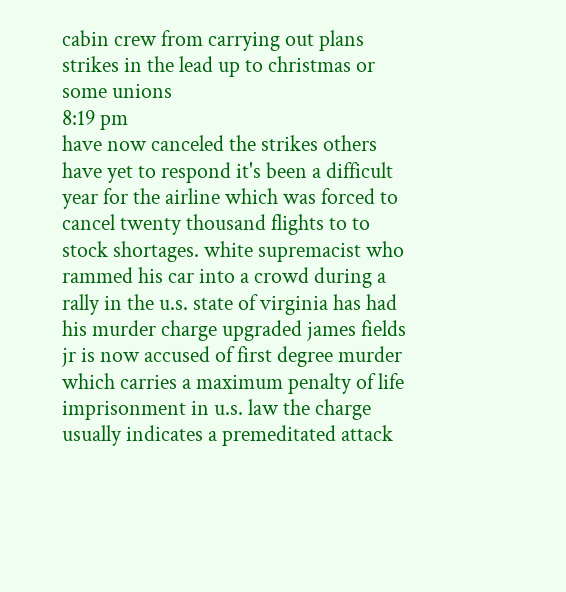cabin crew from carrying out plans strikes in the lead up to christmas or some unions
8:19 pm
have now canceled the strikes others have yet to respond it's been a difficult year for the airline which was forced to cancel twenty thousand flights to to stock shortages. white supremacist who rammed his car into a crowd during a rally in the u.s. state of virginia has had his murder charge upgraded james fields jr is now accused of first degree murder which carries a maximum penalty of life imprisonment in u.s. law the charge usually indicates a premeditated attack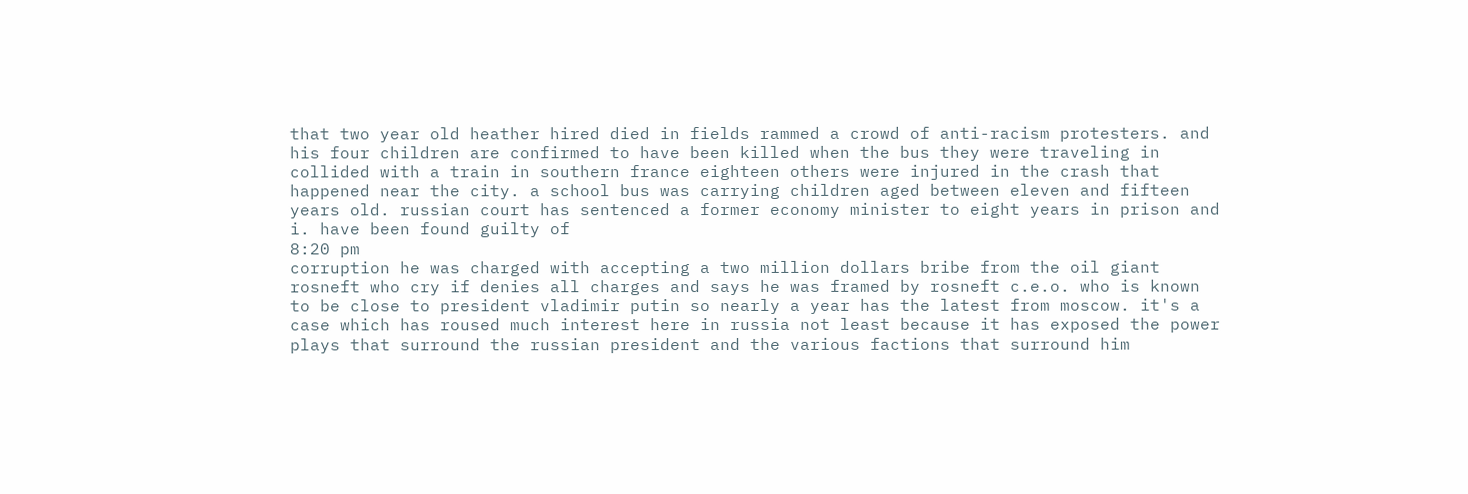that two year old heather hired died in fields rammed a crowd of anti-racism protesters. and his four children are confirmed to have been killed when the bus they were traveling in collided with a train in southern france eighteen others were injured in the crash that happened near the city. a school bus was carrying children aged between eleven and fifteen years old. russian court has sentenced a former economy minister to eight years in prison and i. have been found guilty of
8:20 pm
corruption he was charged with accepting a two million dollars bribe from the oil giant rosneft who cry if denies all charges and says he was framed by rosneft c.e.o. who is known to be close to president vladimir putin so nearly a year has the latest from moscow. it's a case which has roused much interest here in russia not least because it has exposed the power plays that surround the russian president and the various factions that surround him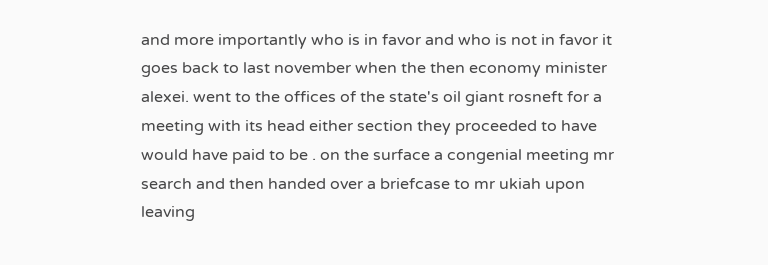and more importantly who is in favor and who is not in favor it goes back to last november when the then economy minister alexei. went to the offices of the state's oil giant rosneft for a meeting with its head either section they proceeded to have would have paid to be . on the surface a congenial meeting mr search and then handed over a briefcase to mr ukiah upon leaving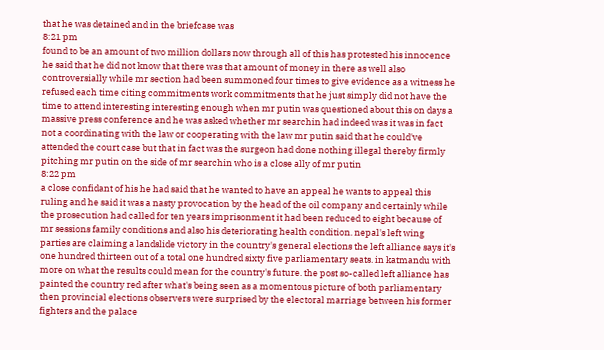that he was detained and in the briefcase was
8:21 pm
found to be an amount of two million dollars now through all of this has protested his innocence he said that he did not know that there was that amount of money in there as well also controversially while mr section had been summoned four times to give evidence as a witness he refused each time citing commitments work commitments that he just simply did not have the time to attend interesting interesting enough when mr putin was questioned about this on days a massive press conference and he was asked whether mr searchin had indeed was it was in fact not a coordinating with the law or cooperating with the law mr putin said that he could've attended the court case but that in fact was the surgeon had done nothing illegal thereby firmly pitching mr putin on the side of mr searchin who is a close ally of mr putin
8:22 pm
a close confidant of his he had said that he wanted to have an appeal he wants to appeal this ruling and he said it was a nasty provocation by the head of the oil company and certainly while the prosecution had called for ten years imprisonment it had been reduced to eight because of mr sessions family conditions and also his deteriorating health condition. nepal's left wing parties are claiming a landslide victory in the country's general elections the left alliance says it's one hundred thirteen out of a total one hundred sixty five parliamentary seats. in katmandu with more on what the results could mean for the country's future. the post so-called left alliance has painted the country red after what's being seen as a momentous picture of both parliamentary then provincial elections observers were surprised by the electoral marriage between his former fighters and the palace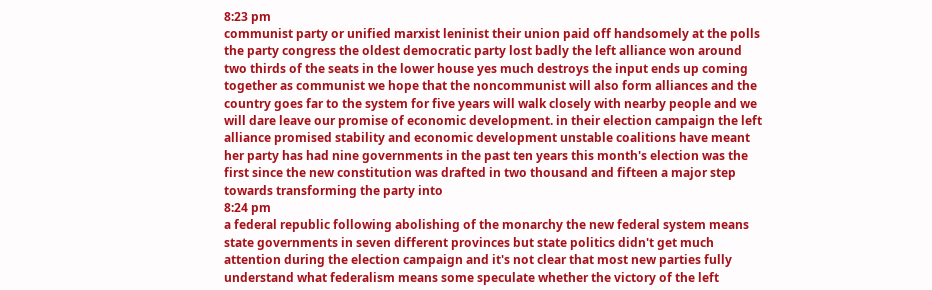8:23 pm
communist party or unified marxist leninist their union paid off handsomely at the polls the party congress the oldest democratic party lost badly the left alliance won around two thirds of the seats in the lower house yes much destroys the input ends up coming together as communist we hope that the noncommunist will also form alliances and the country goes far to the system for five years will walk closely with nearby people and we will dare leave our promise of economic development. in their election campaign the left alliance promised stability and economic development unstable coalitions have meant her party has had nine governments in the past ten years this month's election was the first since the new constitution was drafted in two thousand and fifteen a major step towards transforming the party into
8:24 pm
a federal republic following abolishing of the monarchy the new federal system means state governments in seven different provinces but state politics didn't get much attention during the election campaign and it's not clear that most new parties fully understand what federalism means some speculate whether the victory of the left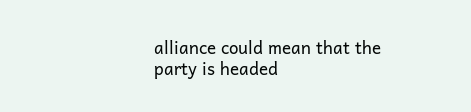alliance could mean that the party is headed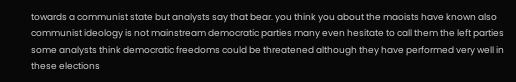towards a communist state but analysts say that bear. you think you about the maoists have known also communist ideology is not mainstream democratic parties many even hesitate to call them the left parties some analysts think democratic freedoms could be threatened although they have performed very well in these elections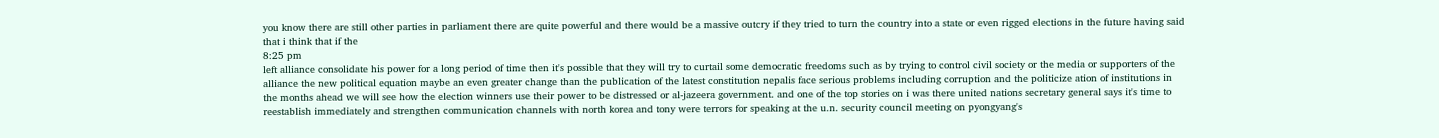you know there are still other parties in parliament there are quite powerful and there would be a massive outcry if they tried to turn the country into a state or even rigged elections in the future having said that i think that if the
8:25 pm
left alliance consolidate his power for a long period of time then it's possible that they will try to curtail some democratic freedoms such as by trying to control civil society or the media or supporters of the alliance the new political equation maybe an even greater change than the publication of the latest constitution nepalis face serious problems including corruption and the politicize ation of institutions in the months ahead we will see how the election winners use their power to be distressed or al-jazeera government. and one of the top stories on i was there united nations secretary general says it's time to reestablish immediately and strengthen communication channels with north korea and tony were terrors for speaking at the u.n. security council meeting on pyongyang's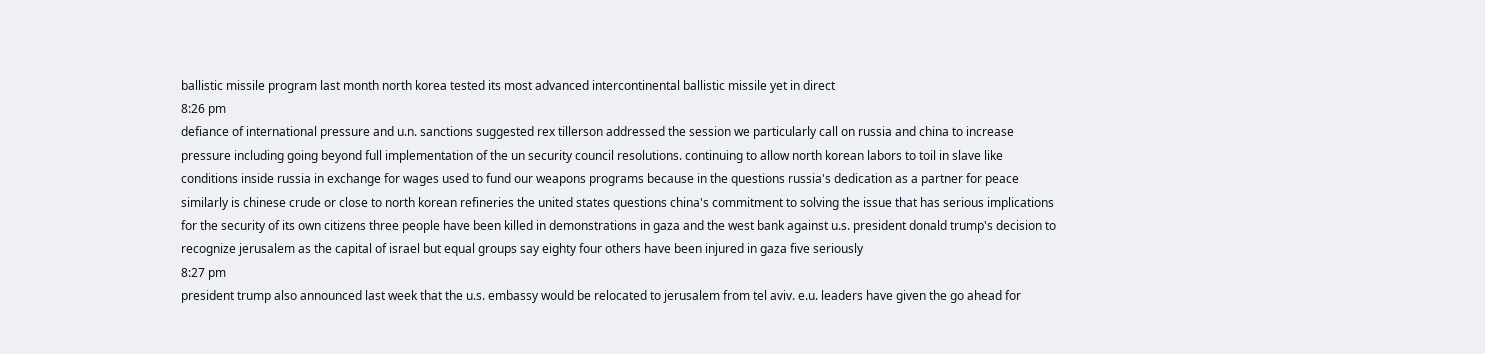ballistic missile program last month north korea tested its most advanced intercontinental ballistic missile yet in direct
8:26 pm
defiance of international pressure and u.n. sanctions suggested rex tillerson addressed the session we particularly call on russia and china to increase pressure including going beyond full implementation of the un security council resolutions. continuing to allow north korean labors to toil in slave like conditions inside russia in exchange for wages used to fund our weapons programs because in the questions russia's dedication as a partner for peace similarly is chinese crude or close to north korean refineries the united states questions china's commitment to solving the issue that has serious implications for the security of its own citizens three people have been killed in demonstrations in gaza and the west bank against u.s. president donald trump's decision to recognize jerusalem as the capital of israel but equal groups say eighty four others have been injured in gaza five seriously
8:27 pm
president trump also announced last week that the u.s. embassy would be relocated to jerusalem from tel aviv. e.u. leaders have given the go ahead for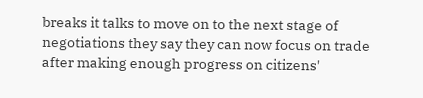breaks it talks to move on to the next stage of negotiations they say they can now focus on trade after making enough progress on citizens'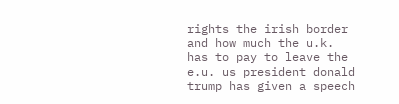rights the irish border and how much the u.k. has to pay to leave the e.u. us president donald trump has given a speech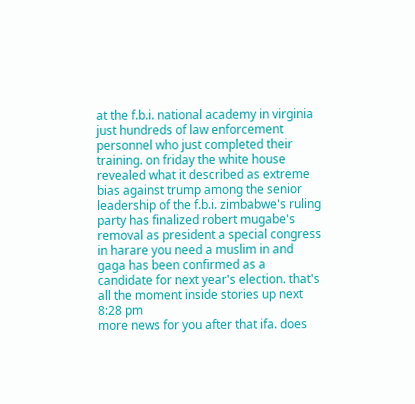at the f.b.i. national academy in virginia just hundreds of law enforcement personnel who just completed their training. on friday the white house revealed what it described as extreme bias against trump among the senior leadership of the f.b.i. zimbabwe's ruling party has finalized robert mugabe's removal as president a special congress in harare you need a muslim in and gaga has been confirmed as a candidate for next year's election. that's all the moment inside stories up next
8:28 pm
more news for you after that ifa. does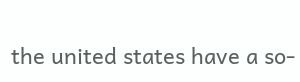the united states have a so-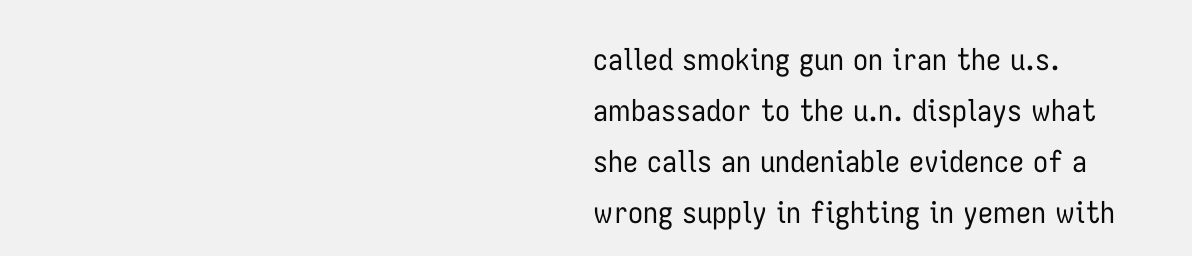called smoking gun on iran the u.s. ambassador to the u.n. displays what she calls an undeniable evidence of a wrong supply in fighting in yemen with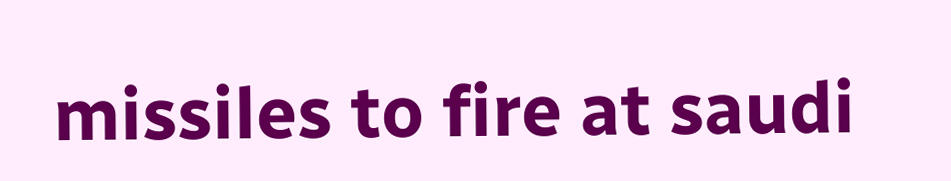missiles to fire at saudi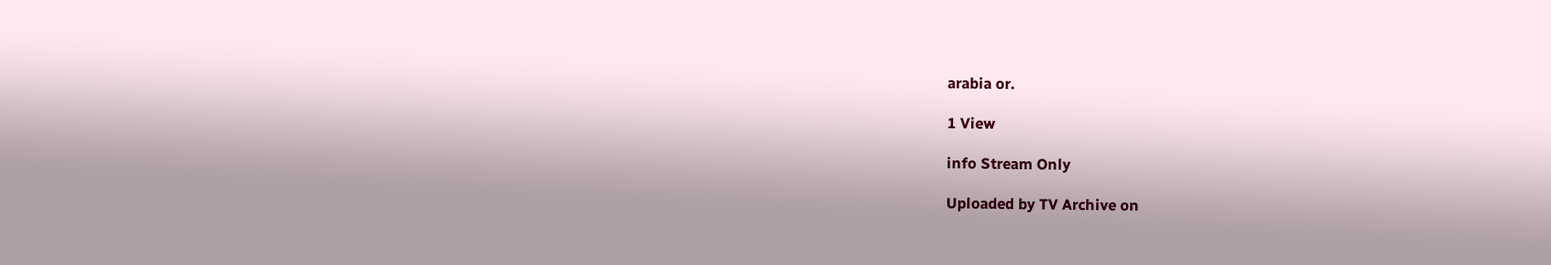arabia or.

1 View

info Stream Only

Uploaded by TV Archive on